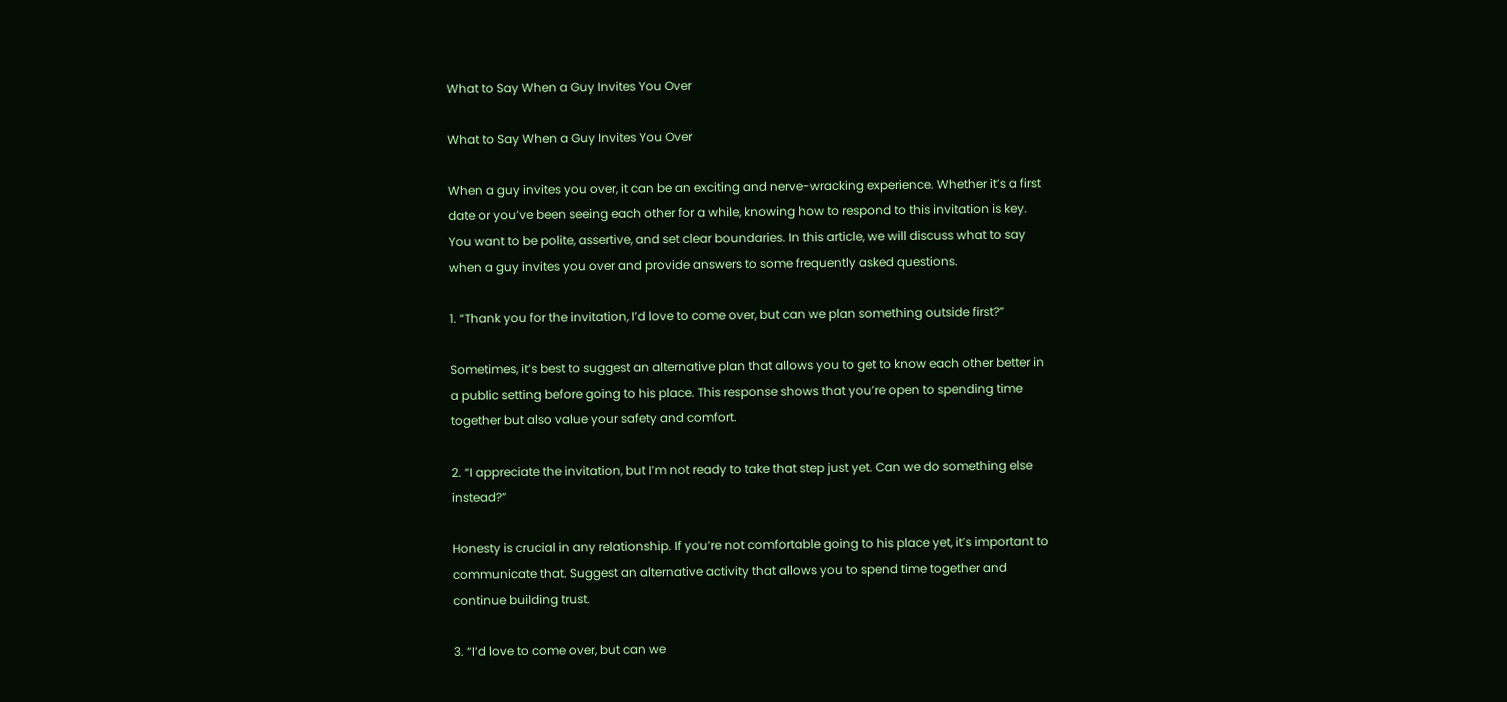What to Say When a Guy Invites You Over

What to Say When a Guy Invites You Over

When a guy invites you over, it can be an exciting and nerve-wracking experience. Whether it’s a first date or you’ve been seeing each other for a while, knowing how to respond to this invitation is key. You want to be polite, assertive, and set clear boundaries. In this article, we will discuss what to say when a guy invites you over and provide answers to some frequently asked questions.

1. “Thank you for the invitation, I’d love to come over, but can we plan something outside first?”

Sometimes, it’s best to suggest an alternative plan that allows you to get to know each other better in a public setting before going to his place. This response shows that you’re open to spending time together but also value your safety and comfort.

2. “I appreciate the invitation, but I’m not ready to take that step just yet. Can we do something else instead?”

Honesty is crucial in any relationship. If you’re not comfortable going to his place yet, it’s important to communicate that. Suggest an alternative activity that allows you to spend time together and continue building trust.

3. “I’d love to come over, but can we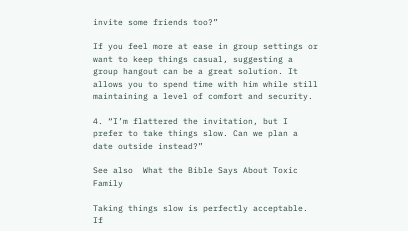invite some friends too?”

If you feel more at ease in group settings or want to keep things casual, suggesting a group hangout can be a great solution. It allows you to spend time with him while still maintaining a level of comfort and security.

4. “I’m flattered the invitation, but I prefer to take things slow. Can we plan a date outside instead?”

See also  What the Bible Says About Toxic Family

Taking things slow is perfectly acceptable. If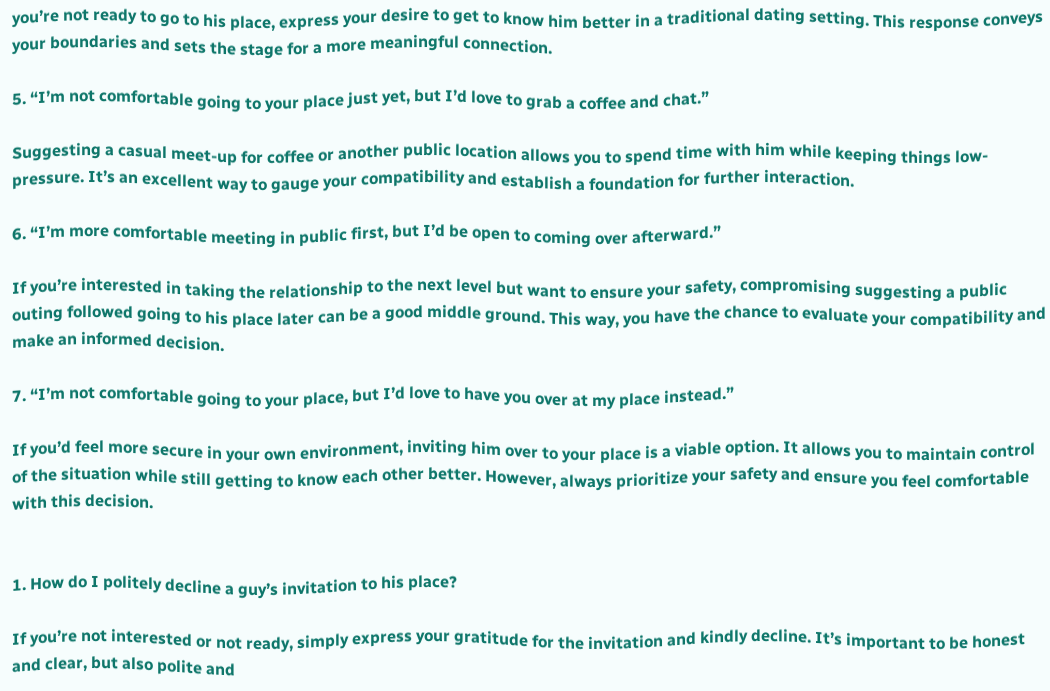you’re not ready to go to his place, express your desire to get to know him better in a traditional dating setting. This response conveys your boundaries and sets the stage for a more meaningful connection.

5. “I’m not comfortable going to your place just yet, but I’d love to grab a coffee and chat.”

Suggesting a casual meet-up for coffee or another public location allows you to spend time with him while keeping things low-pressure. It’s an excellent way to gauge your compatibility and establish a foundation for further interaction.

6. “I’m more comfortable meeting in public first, but I’d be open to coming over afterward.”

If you’re interested in taking the relationship to the next level but want to ensure your safety, compromising suggesting a public outing followed going to his place later can be a good middle ground. This way, you have the chance to evaluate your compatibility and make an informed decision.

7. “I’m not comfortable going to your place, but I’d love to have you over at my place instead.”

If you’d feel more secure in your own environment, inviting him over to your place is a viable option. It allows you to maintain control of the situation while still getting to know each other better. However, always prioritize your safety and ensure you feel comfortable with this decision.


1. How do I politely decline a guy’s invitation to his place?

If you’re not interested or not ready, simply express your gratitude for the invitation and kindly decline. It’s important to be honest and clear, but also polite and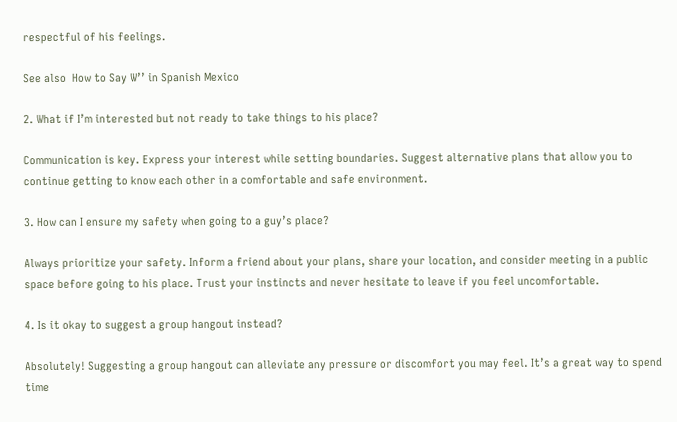respectful of his feelings.

See also  How to Say W’’ in Spanish Mexico

2. What if I’m interested but not ready to take things to his place?

Communication is key. Express your interest while setting boundaries. Suggest alternative plans that allow you to continue getting to know each other in a comfortable and safe environment.

3. How can I ensure my safety when going to a guy’s place?

Always prioritize your safety. Inform a friend about your plans, share your location, and consider meeting in a public space before going to his place. Trust your instincts and never hesitate to leave if you feel uncomfortable.

4. Is it okay to suggest a group hangout instead?

Absolutely! Suggesting a group hangout can alleviate any pressure or discomfort you may feel. It’s a great way to spend time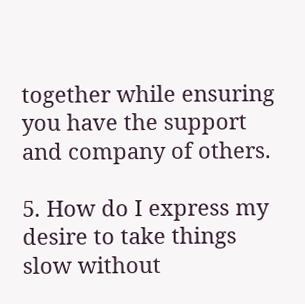together while ensuring you have the support and company of others.

5. How do I express my desire to take things slow without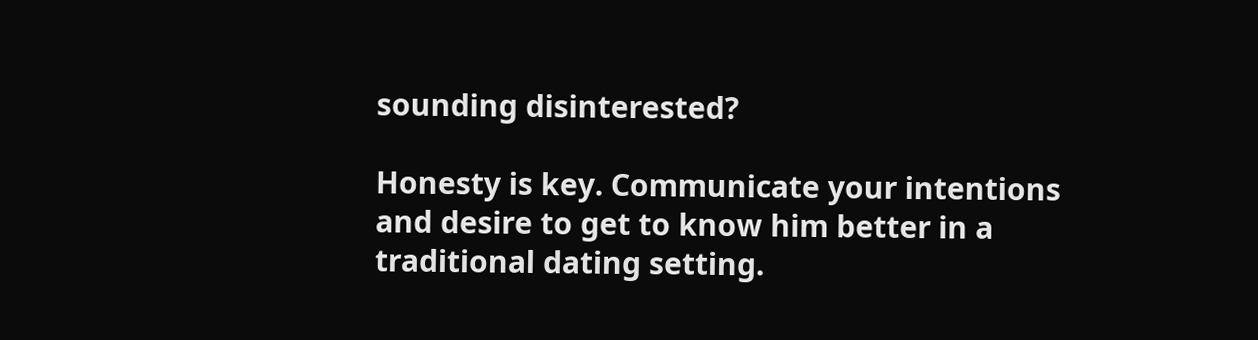sounding disinterested?

Honesty is key. Communicate your intentions and desire to get to know him better in a traditional dating setting.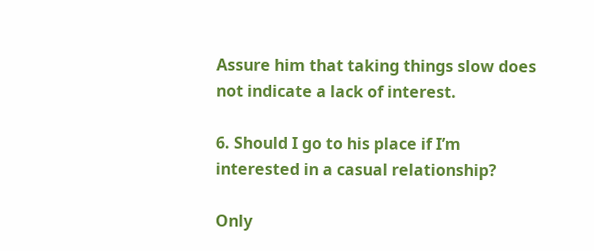Assure him that taking things slow does not indicate a lack of interest.

6. Should I go to his place if I’m interested in a casual relationship?

Only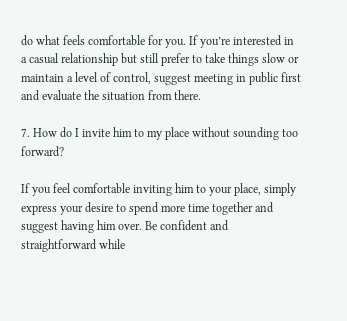do what feels comfortable for you. If you’re interested in a casual relationship but still prefer to take things slow or maintain a level of control, suggest meeting in public first and evaluate the situation from there.

7. How do I invite him to my place without sounding too forward?

If you feel comfortable inviting him to your place, simply express your desire to spend more time together and suggest having him over. Be confident and straightforward while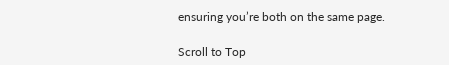ensuring you’re both on the same page.

Scroll to Top